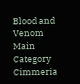Blood and Venom
Main Category Cimmeria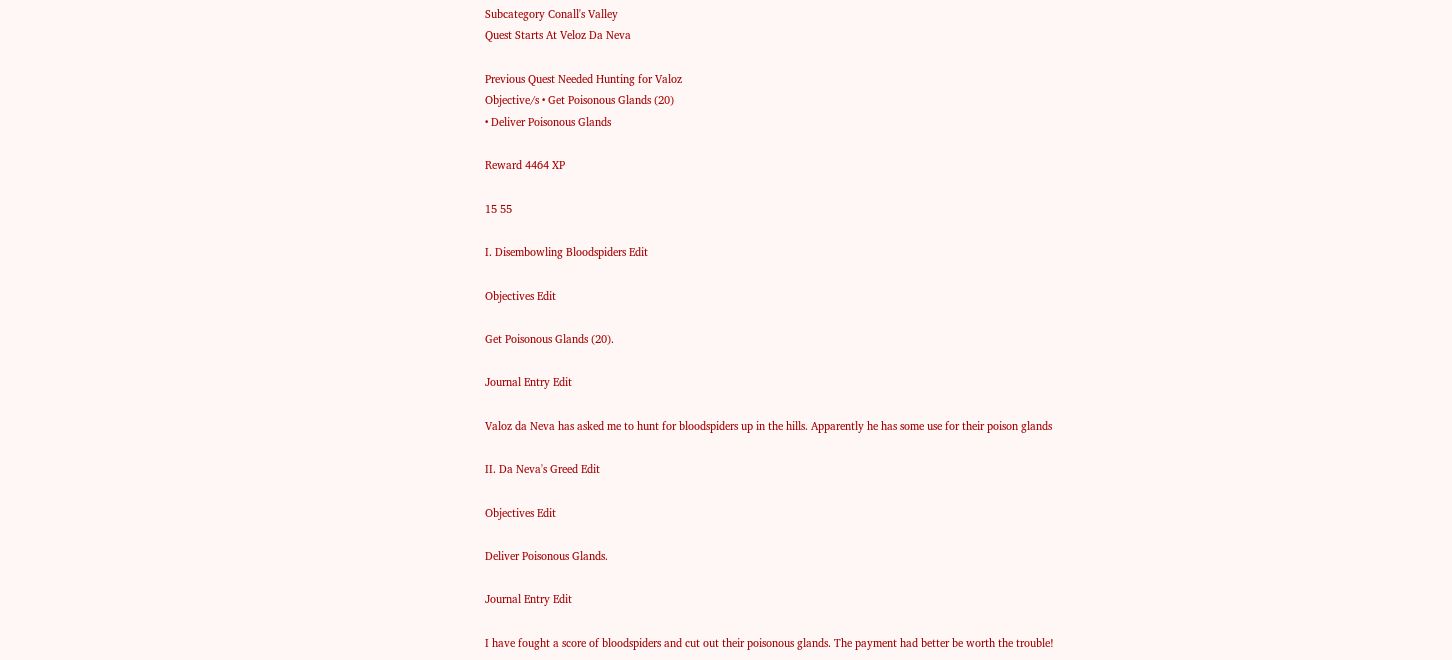Subcategory Conall's Valley
Quest Starts At Veloz Da Neva

Previous Quest Needed Hunting for Valoz
Objective/s • Get Poisonous Glands (20)
• Deliver Poisonous Glands

Reward 4464 XP

15 55

I. Disembowling Bloodspiders Edit

Objectives Edit

Get Poisonous Glands (20).

Journal Entry Edit

Valoz da Neva has asked me to hunt for bloodspiders up in the hills. Apparently he has some use for their poison glands

II. Da Neva's Greed Edit

Objectives Edit

Deliver Poisonous Glands.

Journal Entry Edit

I have fought a score of bloodspiders and cut out their poisonous glands. The payment had better be worth the trouble!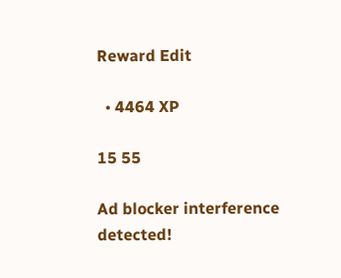Reward Edit

  • 4464 XP

15 55

Ad blocker interference detected!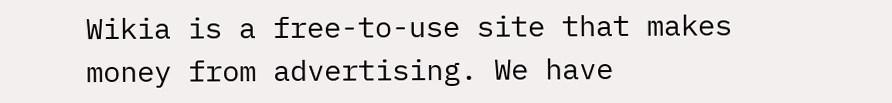Wikia is a free-to-use site that makes money from advertising. We have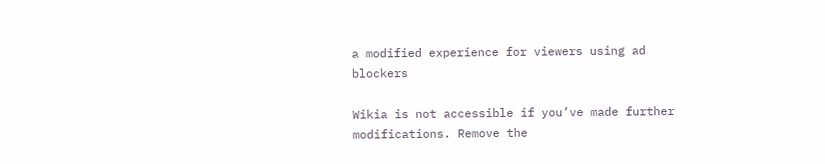a modified experience for viewers using ad blockers

Wikia is not accessible if you’ve made further modifications. Remove the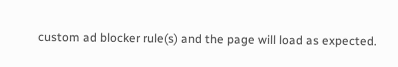custom ad blocker rule(s) and the page will load as expected.